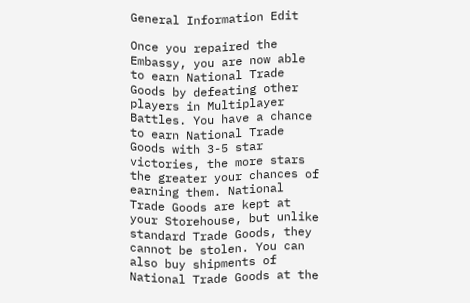General Information Edit

Once you repaired the Embassy, you are now able to earn National Trade Goods by defeating other players in Multiplayer Battles. You have a chance to earn National Trade Goods with 3-5 star victories, the more stars the greater your chances of earning them. National Trade Goods are kept at your Storehouse, but unlike standard Trade Goods, they cannot be stolen. You can also buy shipments of National Trade Goods at the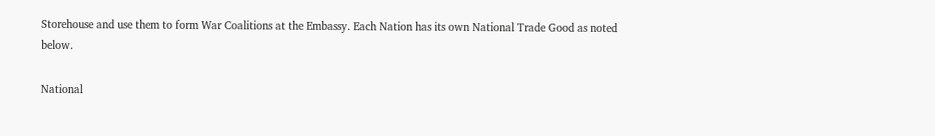Storehouse and use them to form War Coalitions at the Embassy. Each Nation has its own National Trade Good as noted below.

National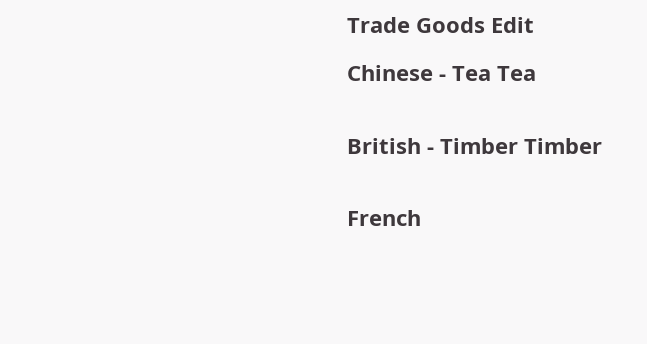Trade Goods Edit

Chinese - Tea Tea


British - Timber Timber


French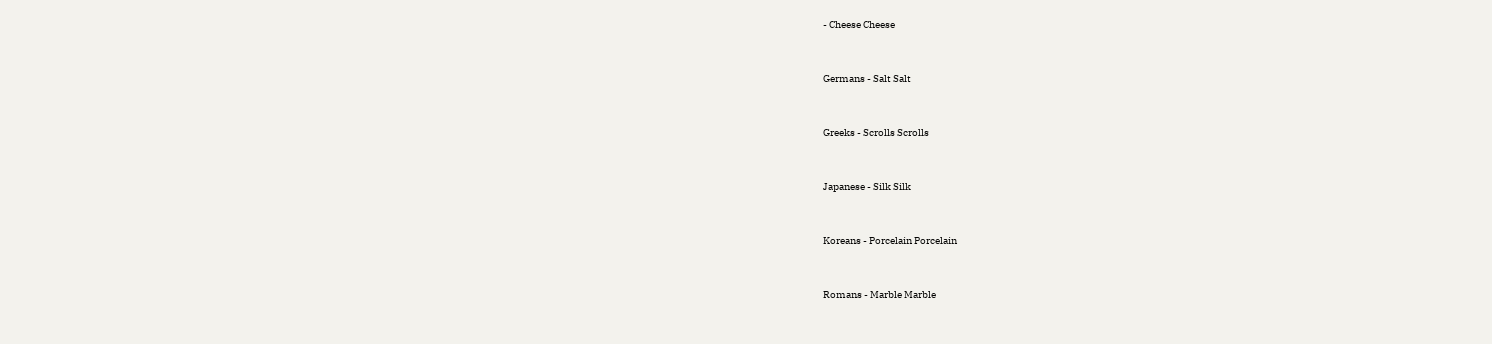- Cheese Cheese


Germans - Salt Salt


Greeks - Scrolls Scrolls


Japanese - Silk Silk


Koreans - Porcelain Porcelain


Romans - Marble Marble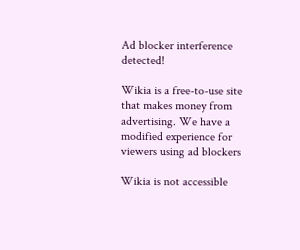Ad blocker interference detected!

Wikia is a free-to-use site that makes money from advertising. We have a modified experience for viewers using ad blockers

Wikia is not accessible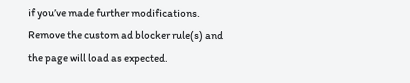if you’ve made further modifications. Remove the custom ad blocker rule(s) and the page will load as expected.